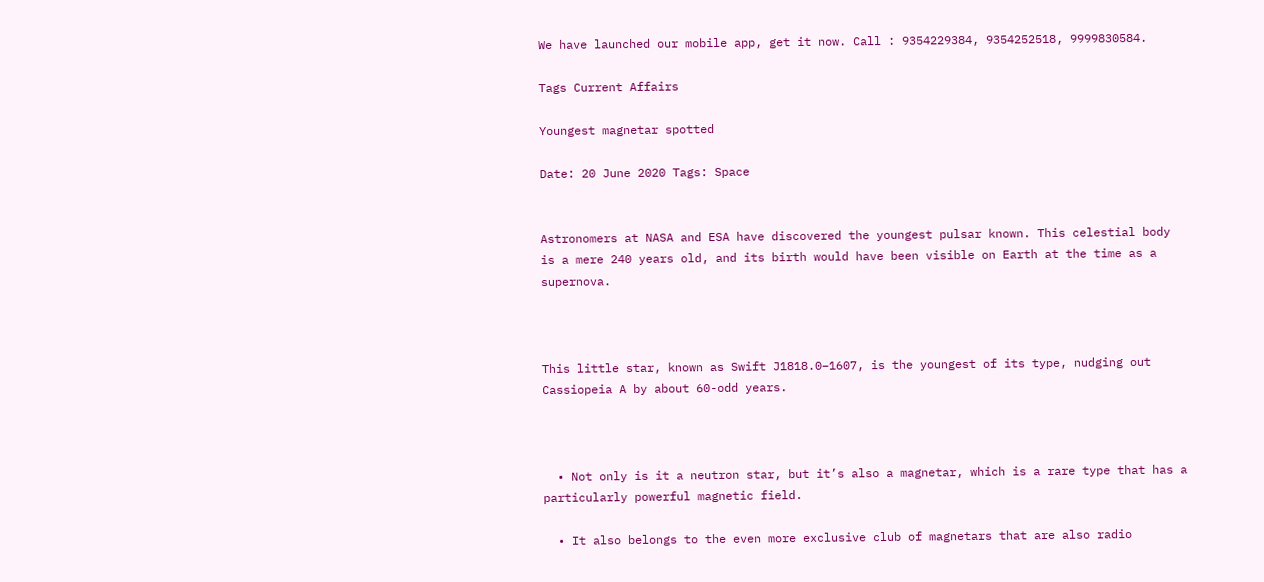We have launched our mobile app, get it now. Call : 9354229384, 9354252518, 9999830584.

Tags Current Affairs

Youngest magnetar spotted

Date: 20 June 2020 Tags: Space


Astronomers at NASA and ESA have discovered the youngest pulsar known. This celestial body is a mere 240 years old, and its birth would have been visible on Earth at the time as a supernova.



This little star, known as Swift J1818.0−1607, is the youngest of its type, nudging out Cassiopeia A by about 60-odd years.



  • Not only is it a neutron star, but it’s also a magnetar, which is a rare type that has a particularly powerful magnetic field.

  • It also belongs to the even more exclusive club of magnetars that are also radio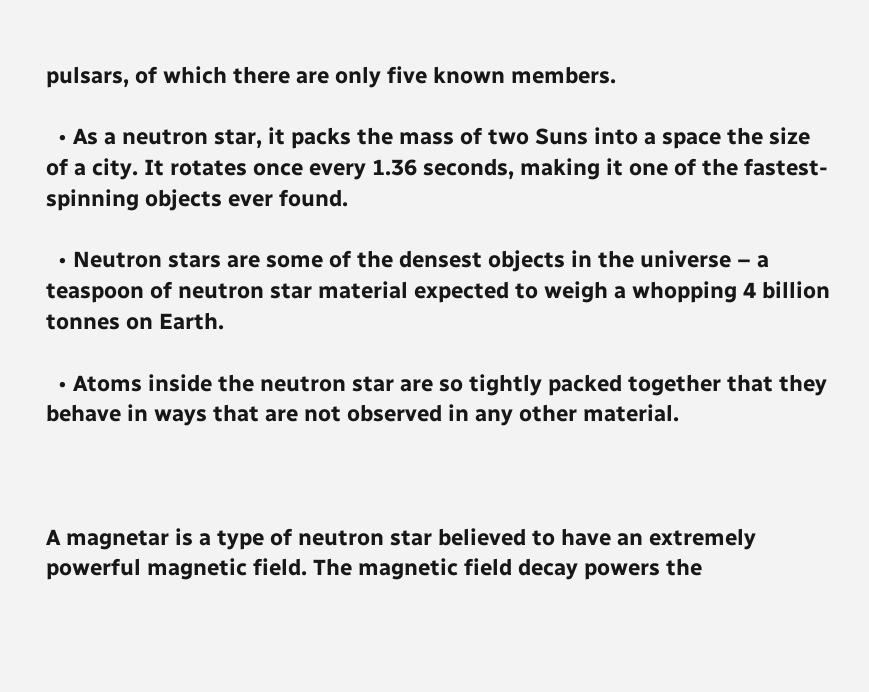pulsars, of which there are only five known members.

  • As a neutron star, it packs the mass of two Suns into a space the size of a city. It rotates once every 1.36 seconds, making it one of the fastest-spinning objects ever found.

  • Neutron stars are some of the densest objects in the universe – a teaspoon of neutron star material expected to weigh a whopping 4 billion tonnes on Earth.

  • Atoms inside the neutron star are so tightly packed together that they behave in ways that are not observed in any other material.



A magnetar is a type of neutron star believed to have an extremely powerful magnetic field. The magnetic field decay powers the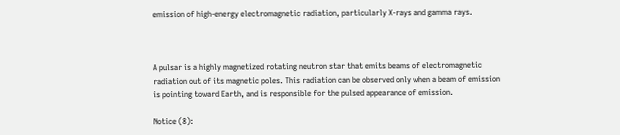emission of high-energy electromagnetic radiation, particularly X-rays and gamma rays.



A pulsar is a highly magnetized rotating neutron star that emits beams of electromagnetic radiation out of its magnetic poles. This radiation can be observed only when a beam of emission is pointing toward Earth, and is responsible for the pulsed appearance of emission.

Notice (8):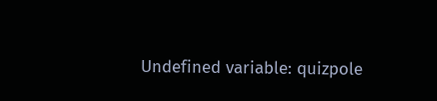Undefined variable: quizpole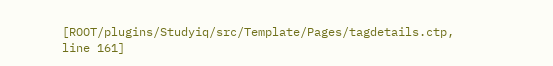[ROOT/plugins/Studyiq/src/Template/Pages/tagdetails.ctp, line 161]